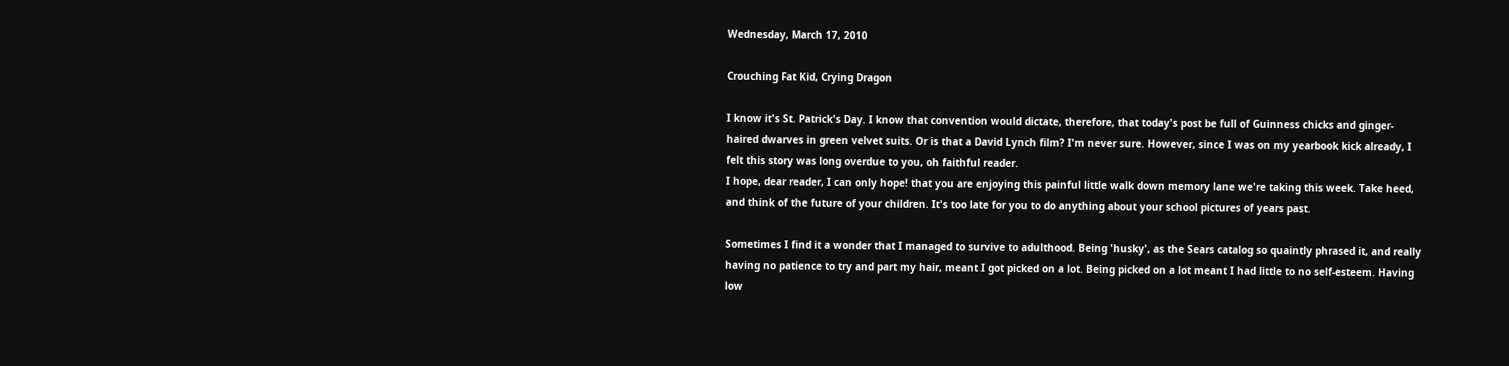Wednesday, March 17, 2010

Crouching Fat Kid, Crying Dragon

I know it's St. Patrick's Day. I know that convention would dictate, therefore, that today's post be full of Guinness chicks and ginger-haired dwarves in green velvet suits. Or is that a David Lynch film? I'm never sure. However, since I was on my yearbook kick already, I felt this story was long overdue to you, oh faithful reader.
I hope, dear reader, I can only hope! that you are enjoying this painful little walk down memory lane we're taking this week. Take heed, and think of the future of your children. It's too late for you to do anything about your school pictures of years past.

Sometimes I find it a wonder that I managed to survive to adulthood. Being 'husky', as the Sears catalog so quaintly phrased it, and really having no patience to try and part my hair, meant I got picked on a lot. Being picked on a lot meant I had little to no self-esteem. Having low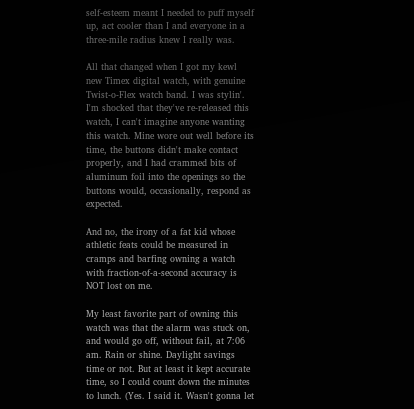self-esteem meant I needed to puff myself up, act cooler than I and everyone in a three-mile radius knew I really was.

All that changed when I got my kewl new Timex digital watch, with genuine Twist-o-Flex watch band. I was stylin'.
I'm shocked that they've re-released this watch, I can't imagine anyone wanting this watch. Mine wore out well before its time, the buttons didn't make contact properly, and I had crammed bits of aluminum foil into the openings so the buttons would, occasionally, respond as expected.

And no, the irony of a fat kid whose athletic feats could be measured in cramps and barfing owning a watch with fraction-of-a-second accuracy is NOT lost on me.

My least favorite part of owning this watch was that the alarm was stuck on, and would go off, without fail, at 7:06 am. Rain or shine. Daylight savings time or not. But at least it kept accurate time, so I could count down the minutes to lunch. (Yes. I said it. Wasn't gonna let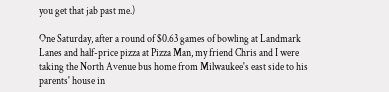you get that jab past me.)

One Saturday, after a round of $0.63 games of bowling at Landmark Lanes and half-price pizza at Pizza Man, my friend Chris and I were taking the North Avenue bus home from Milwaukee's east side to his parents' house in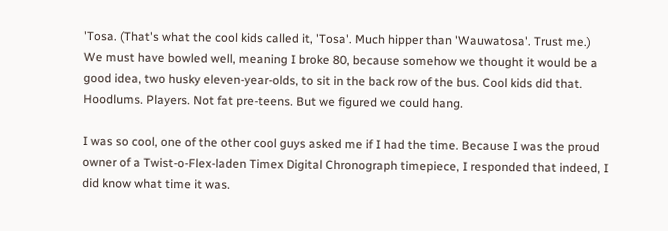'Tosa. (That's what the cool kids called it, 'Tosa'. Much hipper than 'Wauwatosa'. Trust me.) We must have bowled well, meaning I broke 80, because somehow we thought it would be a good idea, two husky eleven-year-olds, to sit in the back row of the bus. Cool kids did that. Hoodlums. Players. Not fat pre-teens. But we figured we could hang.

I was so cool, one of the other cool guys asked me if I had the time. Because I was the proud owner of a Twist-o-Flex-laden Timex Digital Chronograph timepiece, I responded that indeed, I did know what time it was.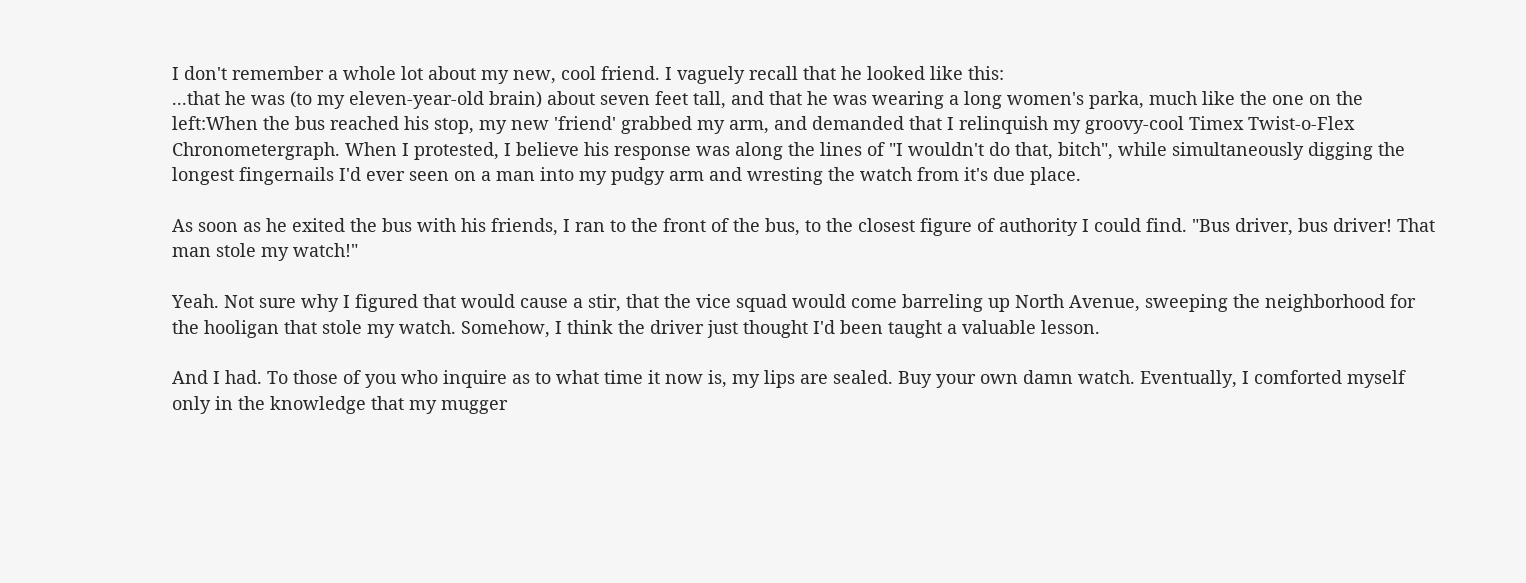I don't remember a whole lot about my new, cool friend. I vaguely recall that he looked like this:
...that he was (to my eleven-year-old brain) about seven feet tall, and that he was wearing a long women's parka, much like the one on the left:When the bus reached his stop, my new 'friend' grabbed my arm, and demanded that I relinquish my groovy-cool Timex Twist-o-Flex Chronometergraph. When I protested, I believe his response was along the lines of "I wouldn't do that, bitch", while simultaneously digging the longest fingernails I'd ever seen on a man into my pudgy arm and wresting the watch from it's due place.

As soon as he exited the bus with his friends, I ran to the front of the bus, to the closest figure of authority I could find. "Bus driver, bus driver! That man stole my watch!"

Yeah. Not sure why I figured that would cause a stir, that the vice squad would come barreling up North Avenue, sweeping the neighborhood for the hooligan that stole my watch. Somehow, I think the driver just thought I'd been taught a valuable lesson.

And I had. To those of you who inquire as to what time it now is, my lips are sealed. Buy your own damn watch. Eventually, I comforted myself only in the knowledge that my mugger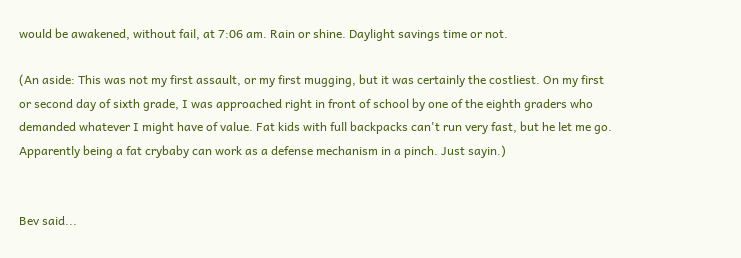would be awakened, without fail, at 7:06 am. Rain or shine. Daylight savings time or not.

(An aside: This was not my first assault, or my first mugging, but it was certainly the costliest. On my first or second day of sixth grade, I was approached right in front of school by one of the eighth graders who demanded whatever I might have of value. Fat kids with full backpacks can't run very fast, but he let me go. Apparently being a fat crybaby can work as a defense mechanism in a pinch. Just sayin.)


Bev said...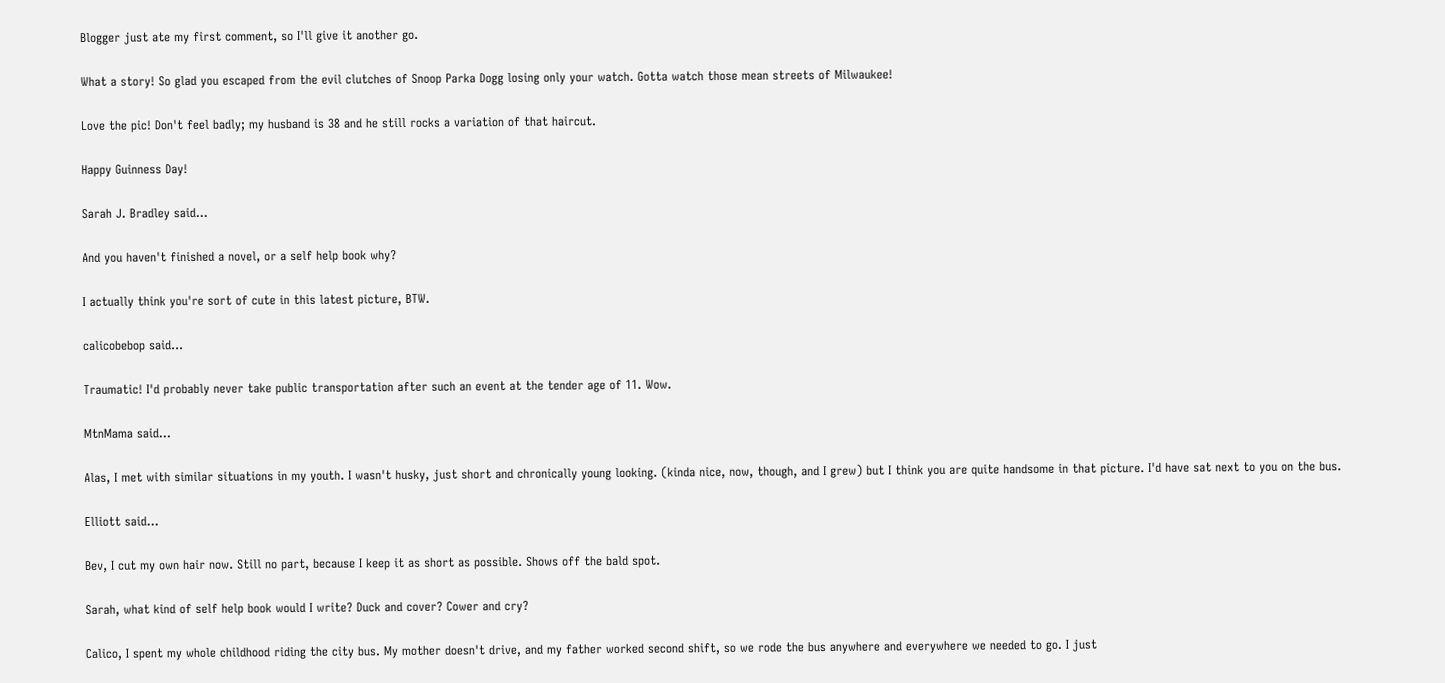Blogger just ate my first comment, so I'll give it another go.

What a story! So glad you escaped from the evil clutches of Snoop Parka Dogg losing only your watch. Gotta watch those mean streets of Milwaukee!

Love the pic! Don't feel badly; my husband is 38 and he still rocks a variation of that haircut.

Happy Guinness Day!

Sarah J. Bradley said...

And you haven't finished a novel, or a self help book why?

I actually think you're sort of cute in this latest picture, BTW.

calicobebop said...

Traumatic! I'd probably never take public transportation after such an event at the tender age of 11. Wow.

MtnMama said...

Alas, I met with similar situations in my youth. I wasn't husky, just short and chronically young looking. (kinda nice, now, though, and I grew) but I think you are quite handsome in that picture. I'd have sat next to you on the bus.

Elliott said...

Bev, I cut my own hair now. Still no part, because I keep it as short as possible. Shows off the bald spot.

Sarah, what kind of self help book would I write? Duck and cover? Cower and cry?

Calico, I spent my whole childhood riding the city bus. My mother doesn't drive, and my father worked second shift, so we rode the bus anywhere and everywhere we needed to go. I just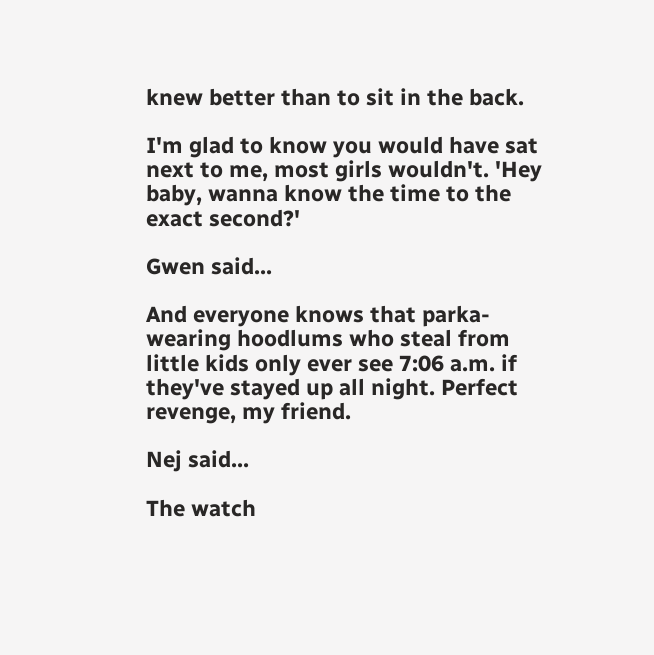knew better than to sit in the back.

I'm glad to know you would have sat next to me, most girls wouldn't. 'Hey baby, wanna know the time to the exact second?'

Gwen said...

And everyone knows that parka-wearing hoodlums who steal from little kids only ever see 7:06 a.m. if they've stayed up all night. Perfect revenge, my friend.

Nej said...

The watch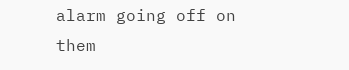alarm going off on them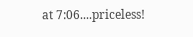at 7:06....priceless!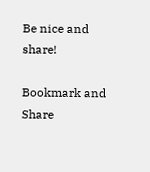Be nice and share!

Bookmark and Share